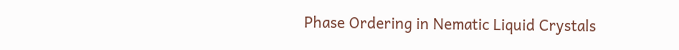Phase Ordering in Nematic Liquid Crystals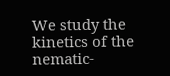We study the kinetics of the nematic-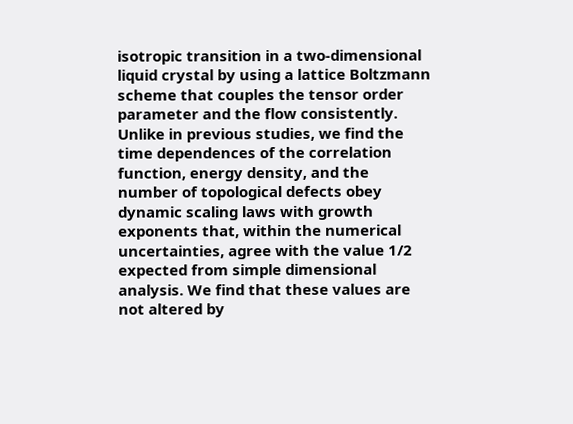isotropic transition in a two-dimensional liquid crystal by using a lattice Boltzmann scheme that couples the tensor order parameter and the flow consistently. Unlike in previous studies, we find the time dependences of the correlation function, energy density, and the number of topological defects obey dynamic scaling laws with growth exponents that, within the numerical uncertainties, agree with the value 1/2 expected from simple dimensional analysis. We find that these values are not altered by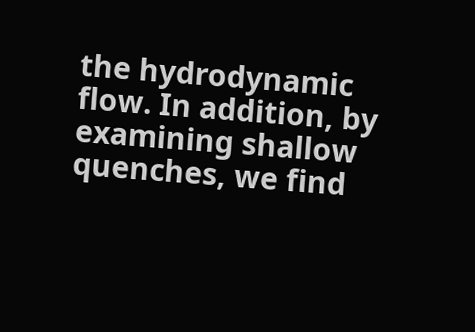the hydrodynamic flow. In addition, by examining shallow quenches, we find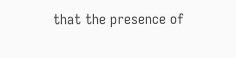that the presence of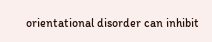orientational disorder can inhibit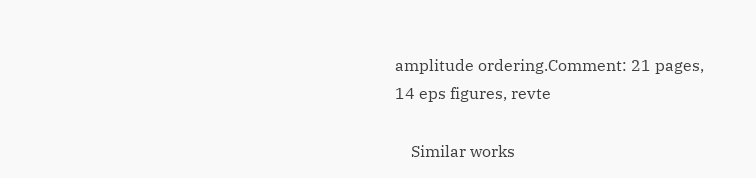amplitude ordering.Comment: 21 pages, 14 eps figures, revte

    Similar works